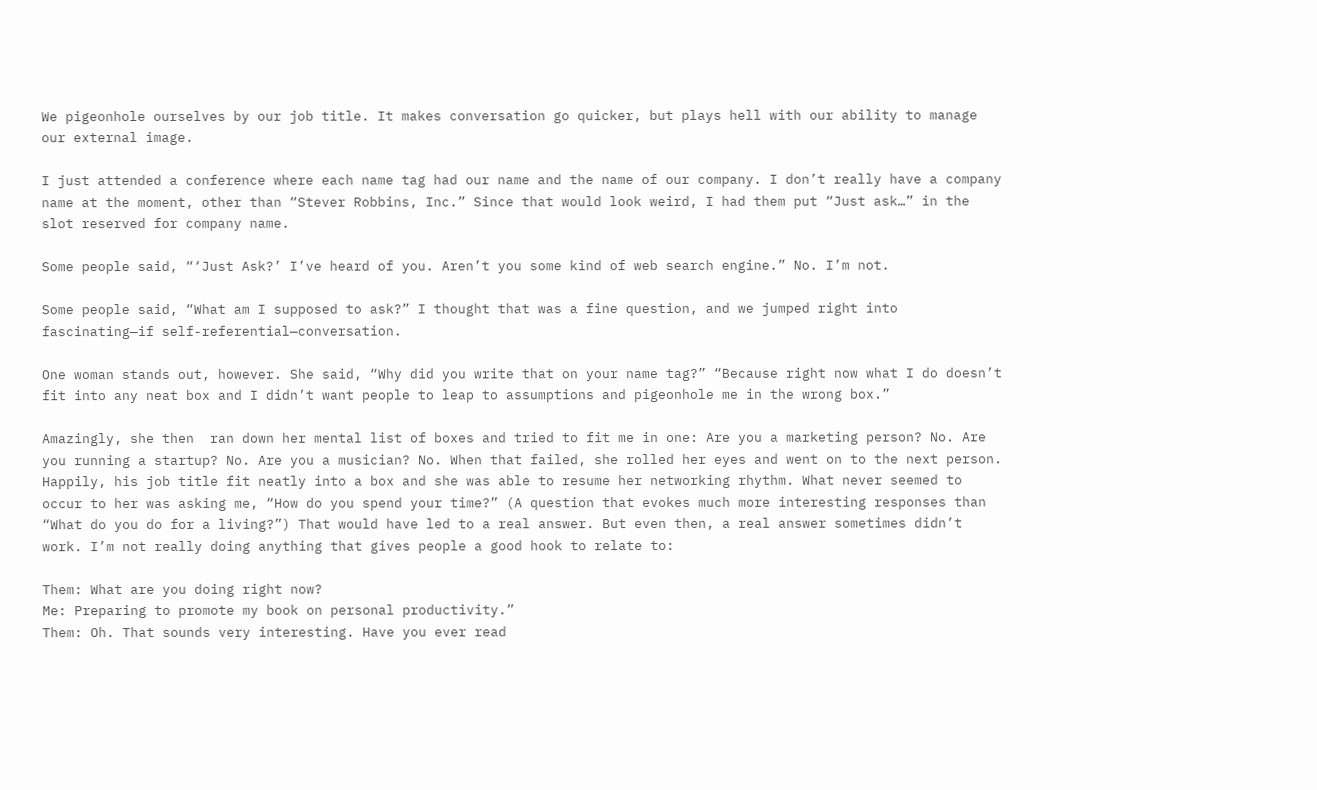We pigeonhole ourselves by our job title. It makes conversation go quicker, but plays hell with our ability to manage our external image.

I just attended a conference where each name tag had our name and the name of our company. I don’t really have a company name at the moment, other than “Stever Robbins, Inc.” Since that would look weird, I had them put “Just ask…” in the slot reserved for company name.

Some people said, “‘Just Ask?’ I’ve heard of you. Aren’t you some kind of web search engine.” No. I’m not.

Some people said, “What am I supposed to ask?” I thought that was a fine question, and we jumped right into fascinating—if self-referential—conversation.

One woman stands out, however. She said, “Why did you write that on your name tag?” “Because right now what I do doesn’t fit into any neat box and I didn’t want people to leap to assumptions and pigeonhole me in the wrong box.”

Amazingly, she then  ran down her mental list of boxes and tried to fit me in one: Are you a marketing person? No. Are you running a startup? No. Are you a musician? No. When that failed, she rolled her eyes and went on to the next person. Happily, his job title fit neatly into a box and she was able to resume her networking rhythm. What never seemed to occur to her was asking me, “How do you spend your time?” (A question that evokes much more interesting responses than “What do you do for a living?”) That would have led to a real answer. But even then, a real answer sometimes didn’t work. I’m not really doing anything that gives people a good hook to relate to:

Them: What are you doing right now?
Me: Preparing to promote my book on personal productivity.”
Them: Oh. That sounds very interesting. Have you ever read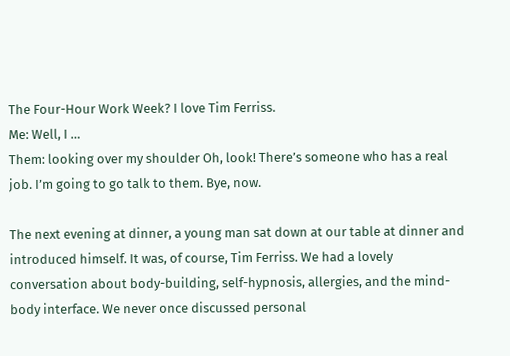The Four-Hour Work Week? I love Tim Ferriss.
Me: Well, I …
Them: looking over my shoulder Oh, look! There’s someone who has a real job. I’m going to go talk to them. Bye, now.

The next evening at dinner, a young man sat down at our table at dinner and introduced himself. It was, of course, Tim Ferriss. We had a lovely conversation about body-building, self-hypnosis, allergies, and the mind-body interface. We never once discussed personal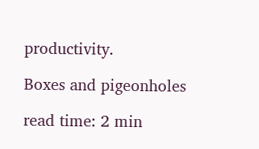productivity.

Boxes and pigeonholes

read time: 2 min